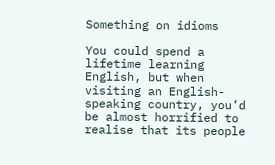Something on idioms

You could spend a lifetime learning English, but when visiting an English-speaking country, you’d be almost horrified to realise that its people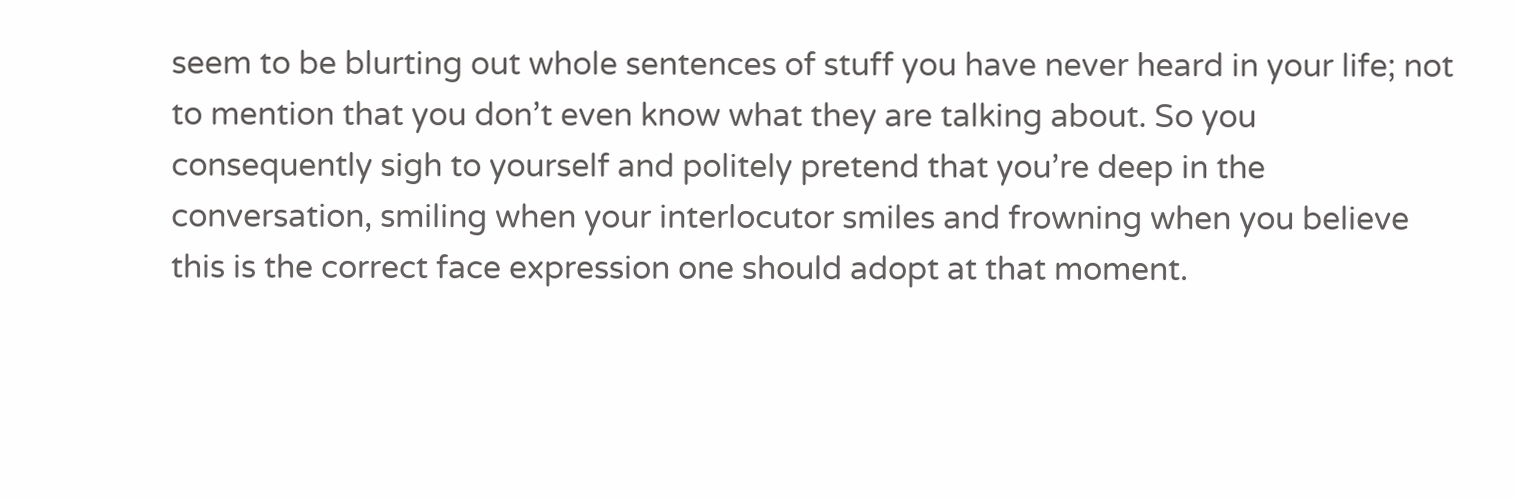seem to be blurting out whole sentences of stuff you have never heard in your life; not to mention that you don’t even know what they are talking about. So you consequently sigh to yourself and politely pretend that you’re deep in the conversation, smiling when your interlocutor smiles and frowning when you believe this is the correct face expression one should adopt at that moment.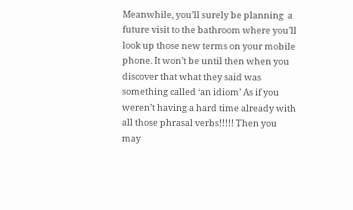Meanwhile, you’ll surely be planning  a future visit to the bathroom where you’ll  look up those new terms on your mobile phone. It won’t be until then when you discover that what they said was something called ‘an idiom’ As if you weren’t having a hard time already with all those phrasal verbs!!!!! Then you may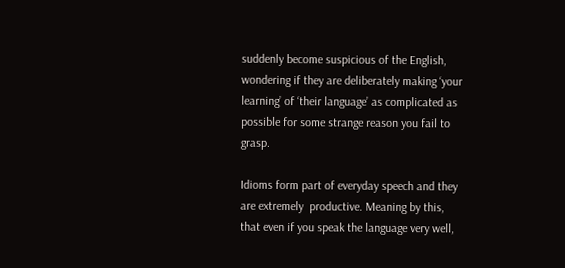suddenly become suspicious of the English, wondering if they are deliberately making ‘your learning’ of ‘their language’ as complicated as possible for some strange reason you fail to grasp.

Idioms form part of everyday speech and they are extremely  productive. Meaning by this, that even if you speak the language very well,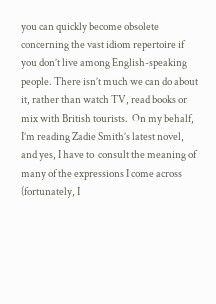you can quickly become obsolete concerning the vast idiom repertoire if you don’t live among English-speaking people. There isn’t much we can do about it, rather than watch TV, read books or mix with British tourists.  On my behalf, I’m reading Zadie Smith’s latest novel, and yes, I have to  consult the meaning of many of the expressions I come across (fortunately, I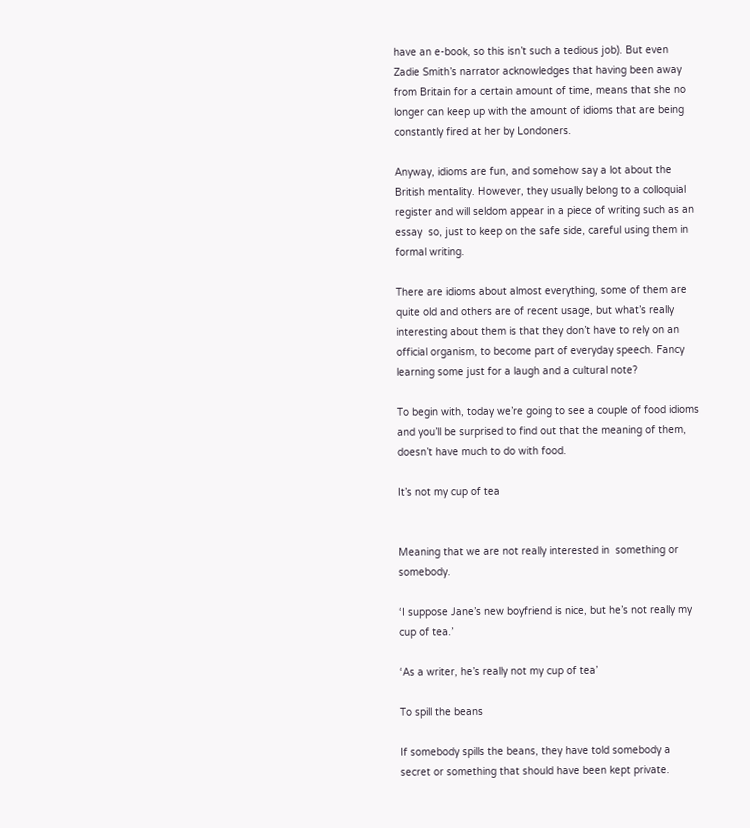have an e-book, so this isn’t such a tedious job). But even Zadie Smith’s narrator acknowledges that having been away from Britain for a certain amount of time, means that she no longer can keep up with the amount of idioms that are being constantly fired at her by Londoners.

Anyway, idioms are fun, and somehow say a lot about the British mentality. However, they usually belong to a colloquial register and will seldom appear in a piece of writing such as an essay  so, just to keep on the safe side, careful using them in formal writing.

There are idioms about almost everything, some of them are quite old and others are of recent usage, but what’s really interesting about them is that they don’t have to rely on an official organism, to become part of everyday speech. Fancy learning some just for a laugh and a cultural note?

To begin with, today we’re going to see a couple of food idioms and you’ll be surprised to find out that the meaning of them, doesn’t have much to do with food.

It’s not my cup of tea


Meaning that we are not really interested in  something or somebody.

‘I suppose Jane’s new boyfriend is nice, but he’s not really my cup of tea.’

‘As a writer, he’s really not my cup of tea’

To spill the beans

If somebody spills the beans, they have told somebody a secret or something that should have been kept private.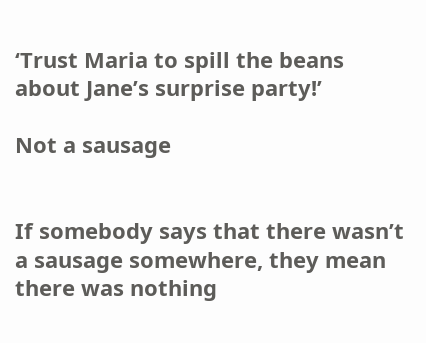‘Trust Maria to spill the beans about Jane’s surprise party!’

Not a sausage


If somebody says that there wasn’t a sausage somewhere, they mean there was nothing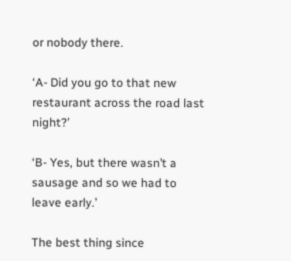or nobody there.

‘A- Did you go to that new restaurant across the road last night?’

‘B- Yes, but there wasn’t a sausage and so we had to leave early.’

The best thing since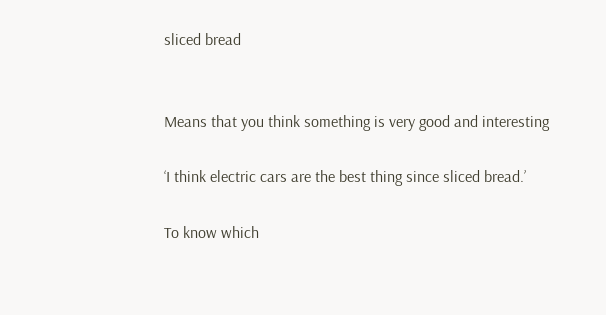sliced bread


Means that you think something is very good and interesting

‘I think electric cars are the best thing since sliced bread.’

To know which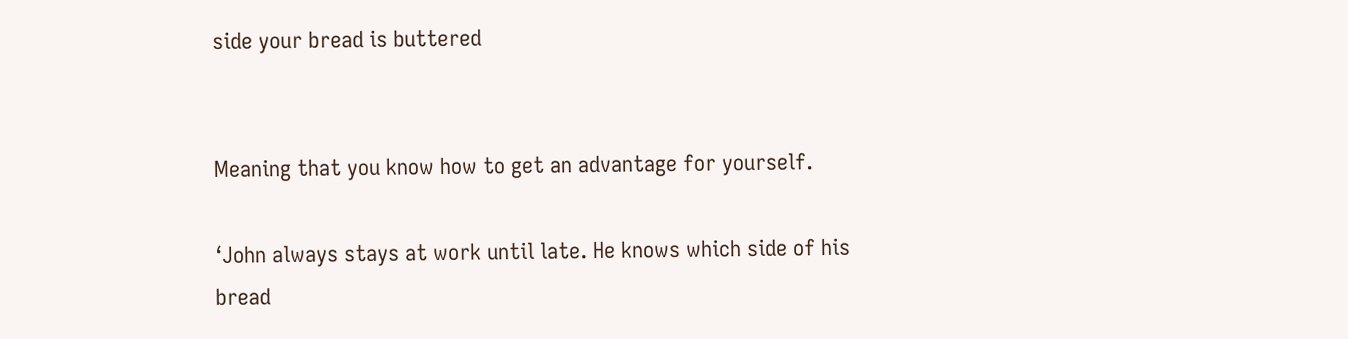side your bread is buttered


Meaning that you know how to get an advantage for yourself.

‘John always stays at work until late. He knows which side of his bread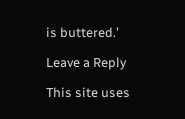is buttered.’

Leave a Reply

This site uses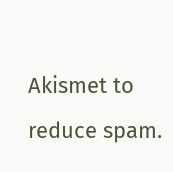Akismet to reduce spam.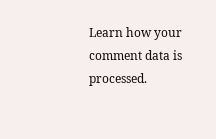Learn how your comment data is processed.